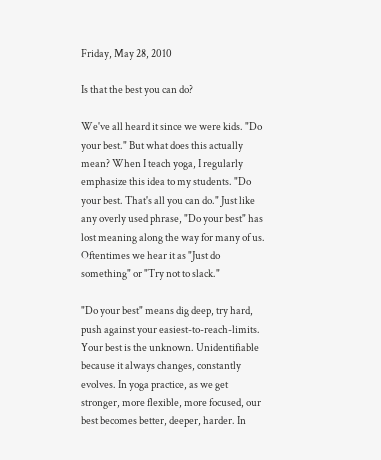Friday, May 28, 2010

Is that the best you can do?

We've all heard it since we were kids. "Do your best." But what does this actually mean? When I teach yoga, I regularly emphasize this idea to my students. "Do your best. That's all you can do." Just like any overly used phrase, "Do your best" has lost meaning along the way for many of us. Oftentimes we hear it as "Just do something" or "Try not to slack."

"Do your best" means dig deep, try hard, push against your easiest-to-reach-limits. Your best is the unknown. Unidentifiable because it always changes, constantly evolves. In yoga practice, as we get stronger, more flexible, more focused, our best becomes better, deeper, harder. In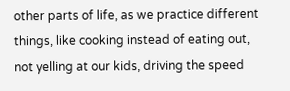other parts of life, as we practice different things, like cooking instead of eating out, not yelling at our kids, driving the speed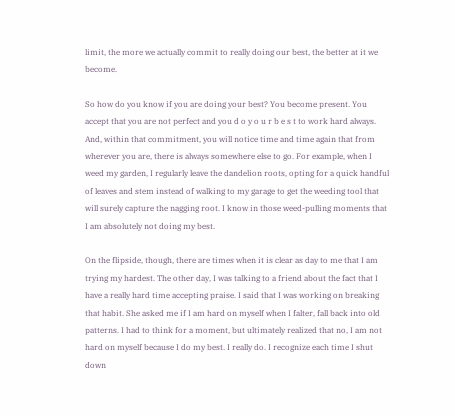limit, the more we actually commit to really doing our best, the better at it we become.

So how do you know if you are doing your best? You become present. You accept that you are not perfect and you d o y o u r b e s t to work hard always. And, within that commitment, you will notice time and time again that from wherever you are, there is always somewhere else to go. For example, when I weed my garden, I regularly leave the dandelion roots, opting for a quick handful of leaves and stem instead of walking to my garage to get the weeding tool that will surely capture the nagging root. I know in those weed-pulling moments that I am absolutely not doing my best.

On the flipside, though, there are times when it is clear as day to me that I am trying my hardest. The other day, I was talking to a friend about the fact that I have a really hard time accepting praise. I said that I was working on breaking that habit. She asked me if I am hard on myself when I falter, fall back into old patterns. I had to think for a moment, but ultimately realized that no, I am not hard on myself because I do my best. I really do. I recognize each time I shut down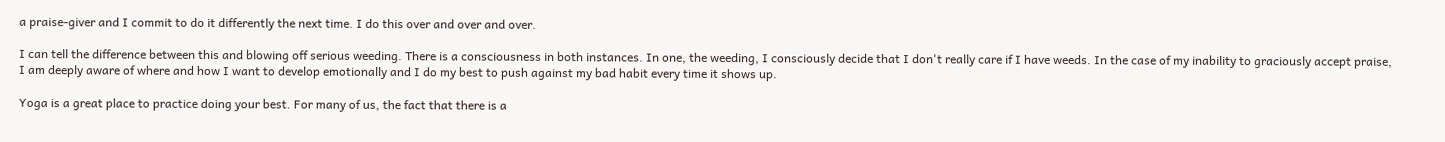a praise-giver and I commit to do it differently the next time. I do this over and over and over.

I can tell the difference between this and blowing off serious weeding. There is a consciousness in both instances. In one, the weeding, I consciously decide that I don't really care if I have weeds. In the case of my inability to graciously accept praise, I am deeply aware of where and how I want to develop emotionally and I do my best to push against my bad habit every time it shows up.

Yoga is a great place to practice doing your best. For many of us, the fact that there is a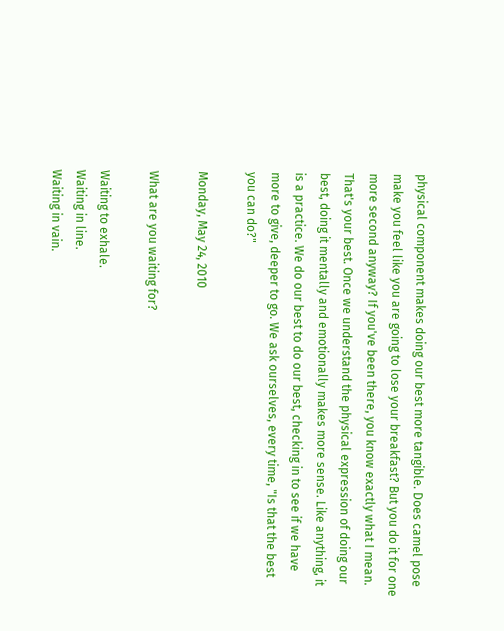physical component makes doing our best more tangible. Does camel pose make you feel like you are going to lose your breakfast? But you do it for one more second anyway? If you've been there, you know exactly what I mean. That's your best. Once we understand the physical expression of doing our best, doing it mentally and emotionally makes more sense. Like anything, it is a practice. We do our best to do our best, checking in to see if we have more to give, deeper to go. We ask ourselves, every time, "Is that the best you can do?"

Monday, May 24, 2010

What are you waiting for?

Waiting to exhale.
Waiting in line.
Waiting in vain.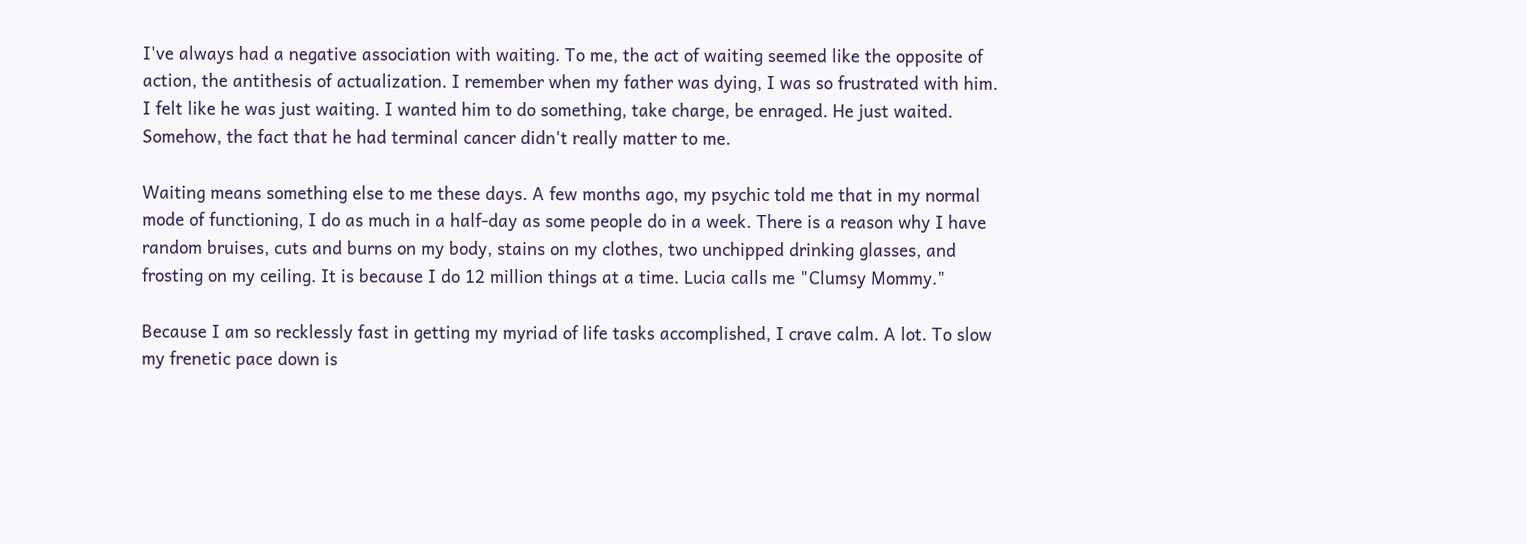I've always had a negative association with waiting. To me, the act of waiting seemed like the opposite of action, the antithesis of actualization. I remember when my father was dying, I was so frustrated with him. I felt like he was just waiting. I wanted him to do something, take charge, be enraged. He just waited. Somehow, the fact that he had terminal cancer didn't really matter to me.

Waiting means something else to me these days. A few months ago, my psychic told me that in my normal mode of functioning, I do as much in a half-day as some people do in a week. There is a reason why I have random bruises, cuts and burns on my body, stains on my clothes, two unchipped drinking glasses, and frosting on my ceiling. It is because I do 12 million things at a time. Lucia calls me "Clumsy Mommy."

Because I am so recklessly fast in getting my myriad of life tasks accomplished, I crave calm. A lot. To slow my frenetic pace down is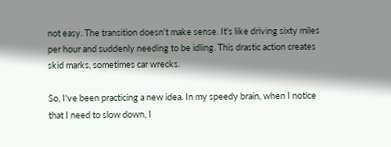not easy. The transition doesn't make sense. It's like driving sixty miles per hour and suddenly needing to be idling. This drastic action creates skid marks, sometimes car wrecks.

So, I've been practicing a new idea. In my speedy brain, when I notice that I need to slow down, I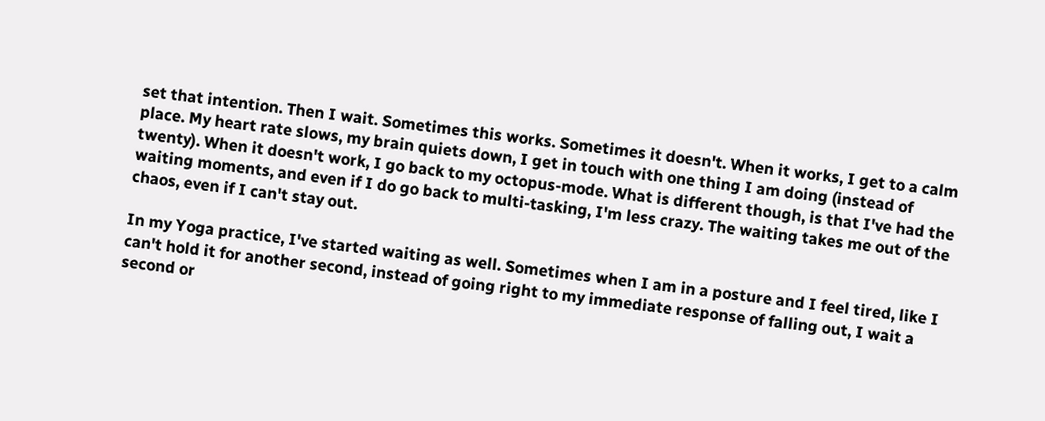set that intention. Then I wait. Sometimes this works. Sometimes it doesn't. When it works, I get to a calm place. My heart rate slows, my brain quiets down, I get in touch with one thing I am doing (instead of twenty). When it doesn't work, I go back to my octopus-mode. What is different though, is that I've had the waiting moments, and even if I do go back to multi-tasking, I'm less crazy. The waiting takes me out of the chaos, even if I can't stay out.

In my Yoga practice, I've started waiting as well. Sometimes when I am in a posture and I feel tired, like I can't hold it for another second, instead of going right to my immediate response of falling out, I wait a second or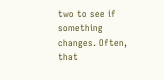two to see if something changes. Often, that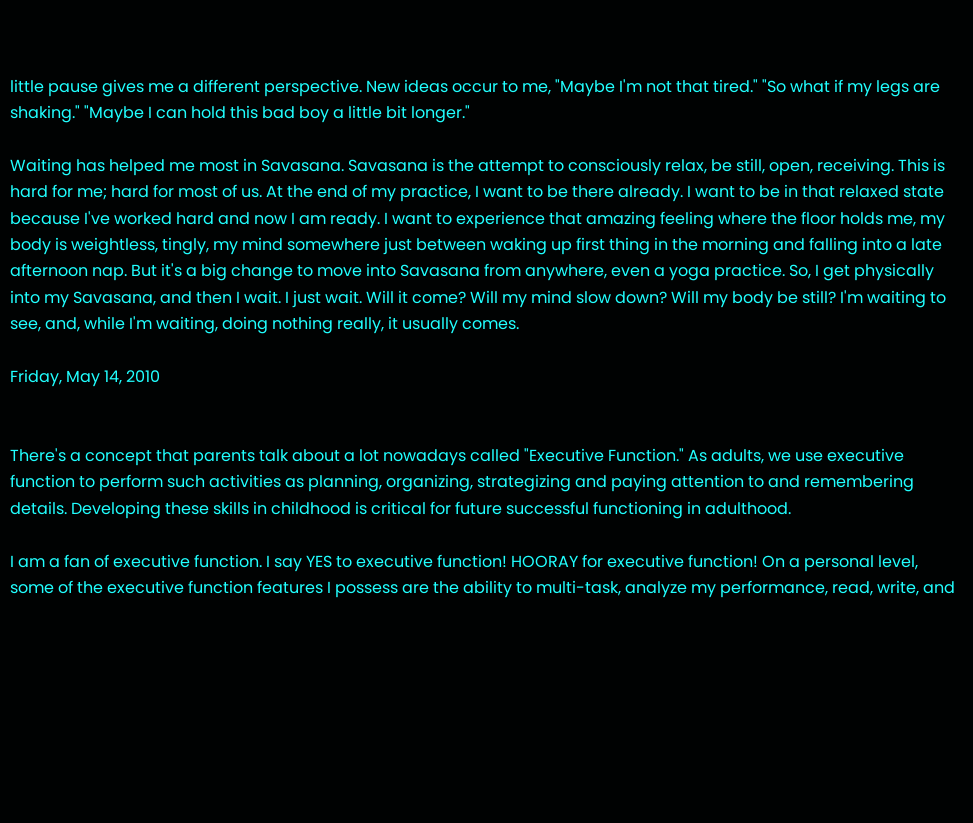little pause gives me a different perspective. New ideas occur to me, "Maybe I'm not that tired." "So what if my legs are shaking." "Maybe I can hold this bad boy a little bit longer."

Waiting has helped me most in Savasana. Savasana is the attempt to consciously relax, be still, open, receiving. This is hard for me; hard for most of us. At the end of my practice, I want to be there already. I want to be in that relaxed state because I've worked hard and now I am ready. I want to experience that amazing feeling where the floor holds me, my body is weightless, tingly, my mind somewhere just between waking up first thing in the morning and falling into a late afternoon nap. But it's a big change to move into Savasana from anywhere, even a yoga practice. So, I get physically into my Savasana, and then I wait. I just wait. Will it come? Will my mind slow down? Will my body be still? I'm waiting to see, and, while I'm waiting, doing nothing really, it usually comes.

Friday, May 14, 2010


There's a concept that parents talk about a lot nowadays called "Executive Function." As adults, we use executive function to perform such activities as planning, organizing, strategizing and paying attention to and remembering details. Developing these skills in childhood is critical for future successful functioning in adulthood.

I am a fan of executive function. I say YES to executive function! HOORAY for executive function! On a personal level, some of the executive function features I possess are the ability to multi-task, analyze my performance, read, write, and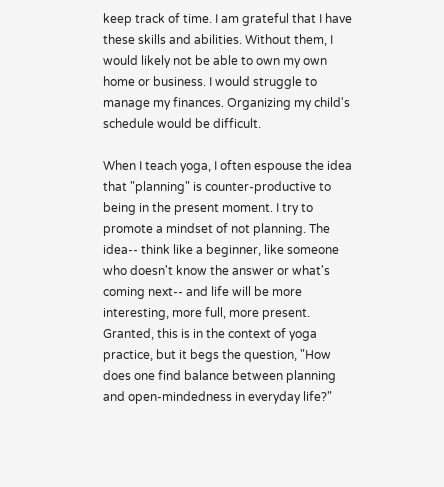keep track of time. I am grateful that I have these skills and abilities. Without them, I would likely not be able to own my own home or business. I would struggle to manage my finances. Organizing my child's schedule would be difficult.

When I teach yoga, I often espouse the idea that "planning" is counter-productive to being in the present moment. I try to promote a mindset of not planning. The idea-- think like a beginner, like someone who doesn't know the answer or what's coming next-- and life will be more interesting, more full, more present. Granted, this is in the context of yoga practice, but it begs the question, "How does one find balance between planning and open-mindedness in everyday life?"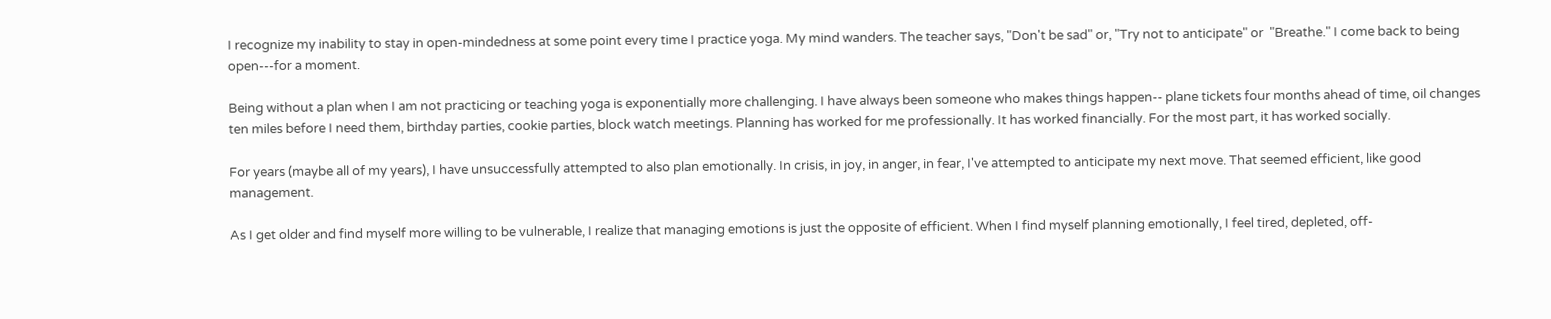I recognize my inability to stay in open-mindedness at some point every time I practice yoga. My mind wanders. The teacher says, "Don't be sad" or, "Try not to anticipate" or  "Breathe." I come back to being open---for a moment.

Being without a plan when I am not practicing or teaching yoga is exponentially more challenging. I have always been someone who makes things happen-- plane tickets four months ahead of time, oil changes ten miles before I need them, birthday parties, cookie parties, block watch meetings. Planning has worked for me professionally. It has worked financially. For the most part, it has worked socially.

For years (maybe all of my years), I have unsuccessfully attempted to also plan emotionally. In crisis, in joy, in anger, in fear, I've attempted to anticipate my next move. That seemed efficient, like good management.

As I get older and find myself more willing to be vulnerable, I realize that managing emotions is just the opposite of efficient. When I find myself planning emotionally, I feel tired, depleted, off-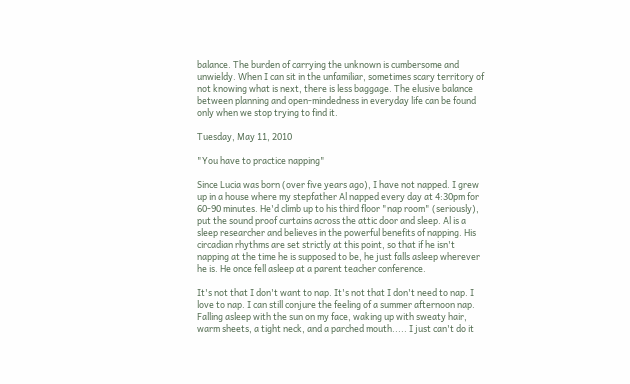balance. The burden of carrying the unknown is cumbersome and unwieldy. When I can sit in the unfamiliar, sometimes scary territory of not knowing what is next, there is less baggage. The elusive balance between planning and open-mindedness in everyday life can be found only when we stop trying to find it.

Tuesday, May 11, 2010

"You have to practice napping"

Since Lucia was born (over five years ago), I have not napped. I grew up in a house where my stepfather Al napped every day at 4:30pm for 60-90 minutes. He'd climb up to his third floor "nap room" (seriously), put the sound proof curtains across the attic door and sleep. Al is a sleep researcher and believes in the powerful benefits of napping. His circadian rhythms are set strictly at this point, so that if he isn't napping at the time he is supposed to be, he just falls asleep wherever he is. He once fell asleep at a parent teacher conference.

It's not that I don't want to nap. It's not that I don't need to nap. I love to nap. I can still conjure the feeling of a summer afternoon nap. Falling asleep with the sun on my face, waking up with sweaty hair, warm sheets, a tight neck, and a parched mouth..... I just can't do it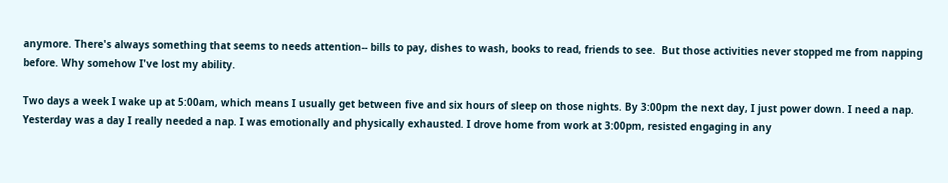anymore. There's always something that seems to needs attention-- bills to pay, dishes to wash, books to read, friends to see.  But those activities never stopped me from napping before. Why somehow I've lost my ability.

Two days a week I wake up at 5:00am, which means I usually get between five and six hours of sleep on those nights. By 3:00pm the next day, I just power down. I need a nap. Yesterday was a day I really needed a nap. I was emotionally and physically exhausted. I drove home from work at 3:00pm, resisted engaging in any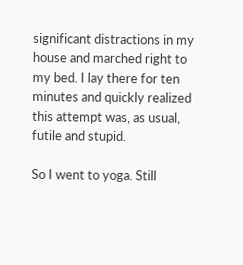significant distractions in my house and marched right to my bed. I lay there for ten minutes and quickly realized this attempt was, as usual, futile and stupid.

So I went to yoga. Still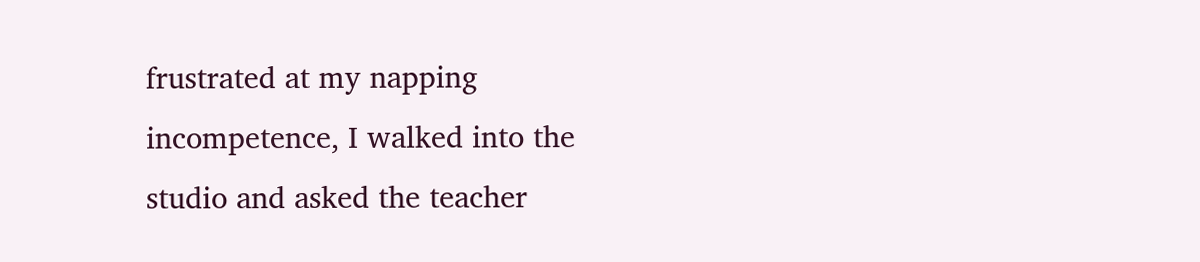frustrated at my napping incompetence, I walked into the studio and asked the teacher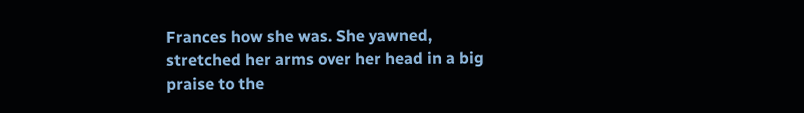Frances how she was. She yawned, stretched her arms over her head in a big praise to the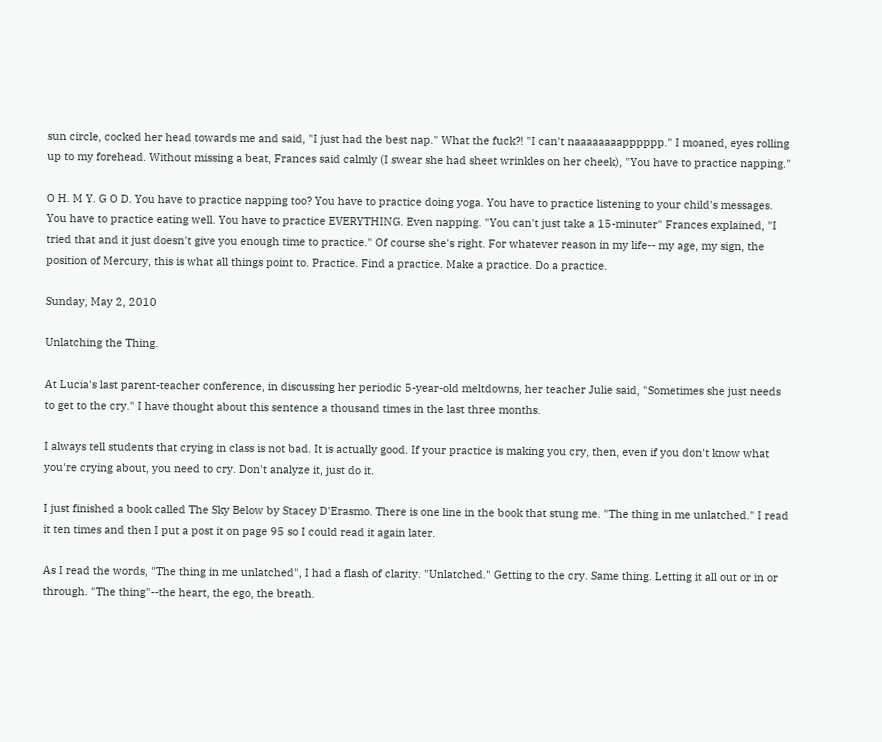sun circle, cocked her head towards me and said, "I just had the best nap." What the fuck?! "I can't naaaaaaaapppppp." I moaned, eyes rolling up to my forehead. Without missing a beat, Frances said calmly (I swear she had sheet wrinkles on her cheek), "You have to practice napping."

O H. M Y. G O D. You have to practice napping too? You have to practice doing yoga. You have to practice listening to your child's messages. You have to practice eating well. You have to practice EVERYTHING. Even napping. "You can't just take a 15-minuter" Frances explained, "I tried that and it just doesn't give you enough time to practice." Of course she's right. For whatever reason in my life-- my age, my sign, the position of Mercury, this is what all things point to. Practice. Find a practice. Make a practice. Do a practice.

Sunday, May 2, 2010

Unlatching the Thing.

At Lucia's last parent-teacher conference, in discussing her periodic 5-year-old meltdowns, her teacher Julie said, "Sometimes she just needs to get to the cry." I have thought about this sentence a thousand times in the last three months.

I always tell students that crying in class is not bad. It is actually good. If your practice is making you cry, then, even if you don't know what you're crying about, you need to cry. Don't analyze it, just do it.

I just finished a book called The Sky Below by Stacey D'Erasmo. There is one line in the book that stung me. "The thing in me unlatched." I read it ten times and then I put a post it on page 95 so I could read it again later.

As I read the words, "The thing in me unlatched", I had a flash of clarity. "Unlatched." Getting to the cry. Same thing. Letting it all out or in or through. "The thing"--the heart, the ego, the breath.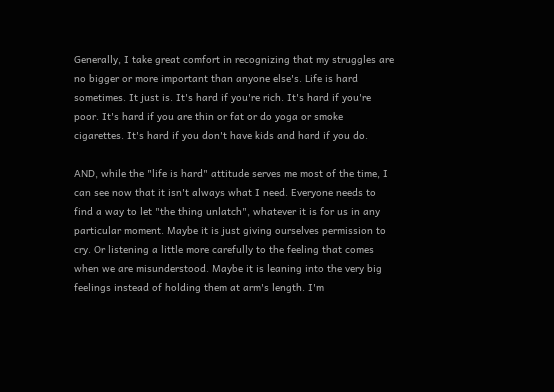Generally, I take great comfort in recognizing that my struggles are no bigger or more important than anyone else's. Life is hard sometimes. It just is. It's hard if you're rich. It's hard if you're poor. It's hard if you are thin or fat or do yoga or smoke cigarettes. It's hard if you don't have kids and hard if you do.

AND, while the "life is hard" attitude serves me most of the time, I can see now that it isn't always what I need. Everyone needs to find a way to let "the thing unlatch", whatever it is for us in any particular moment. Maybe it is just giving ourselves permission to cry. Or listening a little more carefully to the feeling that comes when we are misunderstood. Maybe it is leaning into the very big feelings instead of holding them at arm's length. I'm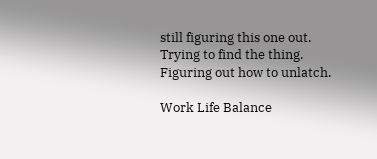still figuring this one out. Trying to find the thing. Figuring out how to unlatch.

Work Life Balance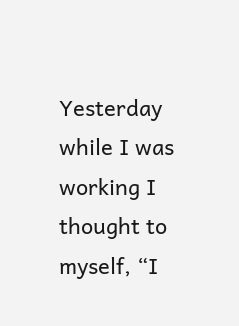Yesterday while I was working I thought to myself, “I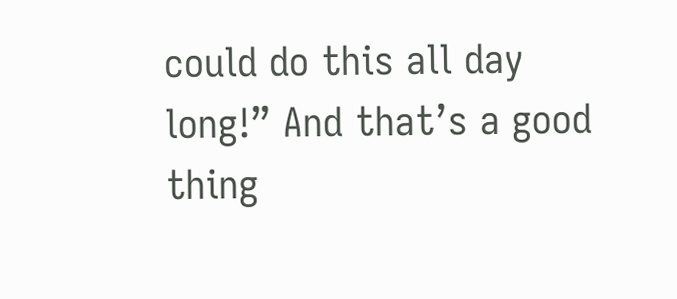could do this all day long!” And that’s a good thing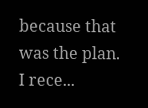because that was the plan. I rece...